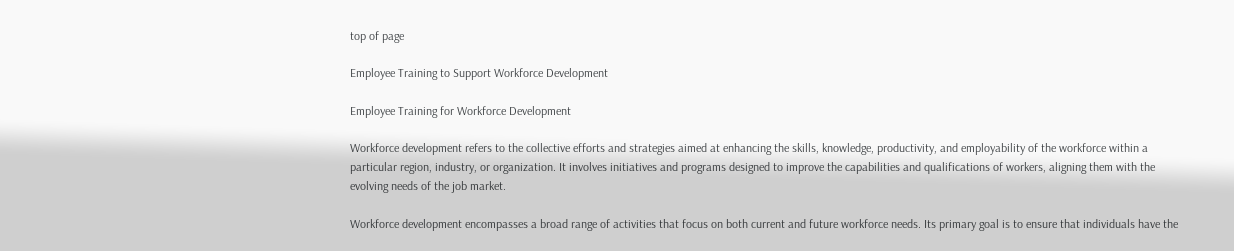top of page

Employee Training to Support Workforce Development

Employee Training for Workforce Development

Workforce development refers to the collective efforts and strategies aimed at enhancing the skills, knowledge, productivity, and employability of the workforce within a particular region, industry, or organization. It involves initiatives and programs designed to improve the capabilities and qualifications of workers, aligning them with the evolving needs of the job market.

Workforce development encompasses a broad range of activities that focus on both current and future workforce needs. Its primary goal is to ensure that individuals have the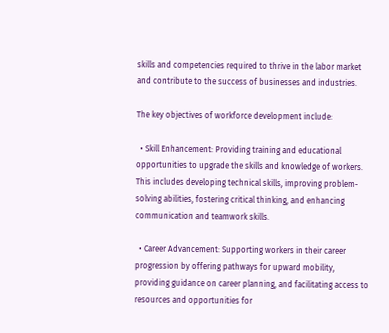skills and competencies required to thrive in the labor market and contribute to the success of businesses and industries.

The key objectives of workforce development include:

  • Skill Enhancement: Providing training and educational opportunities to upgrade the skills and knowledge of workers. This includes developing technical skills, improving problem-solving abilities, fostering critical thinking, and enhancing communication and teamwork skills.

  • Career Advancement: Supporting workers in their career progression by offering pathways for upward mobility, providing guidance on career planning, and facilitating access to resources and opportunities for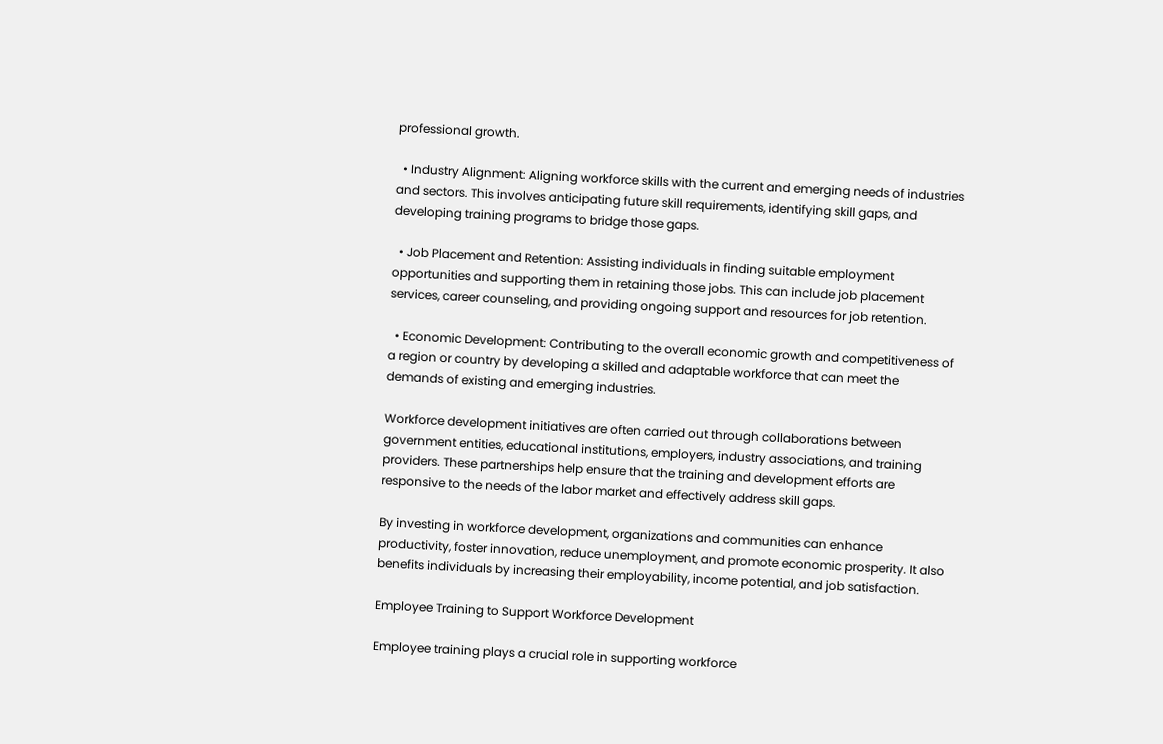professional growth.

  • Industry Alignment: Aligning workforce skills with the current and emerging needs of industries and sectors. This involves anticipating future skill requirements, identifying skill gaps, and developing training programs to bridge those gaps.

  • Job Placement and Retention: Assisting individuals in finding suitable employment opportunities and supporting them in retaining those jobs. This can include job placement services, career counseling, and providing ongoing support and resources for job retention.

  • Economic Development: Contributing to the overall economic growth and competitiveness of a region or country by developing a skilled and adaptable workforce that can meet the demands of existing and emerging industries.

Workforce development initiatives are often carried out through collaborations between government entities, educational institutions, employers, industry associations, and training providers. These partnerships help ensure that the training and development efforts are responsive to the needs of the labor market and effectively address skill gaps.

By investing in workforce development, organizations and communities can enhance productivity, foster innovation, reduce unemployment, and promote economic prosperity. It also benefits individuals by increasing their employability, income potential, and job satisfaction.

Employee Training to Support Workforce Development

Employee training plays a crucial role in supporting workforce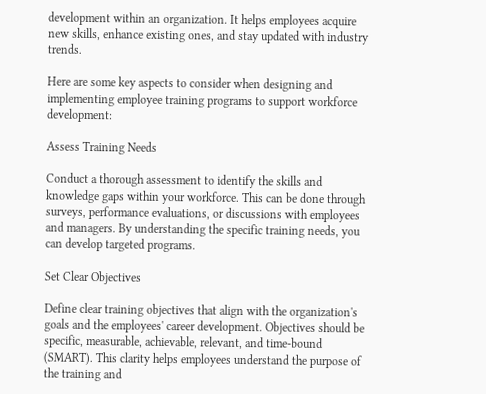development within an organization. It helps employees acquire new skills, enhance existing ones, and stay updated with industry trends.

Here are some key aspects to consider when designing and implementing employee training programs to support workforce development:

Assess Training Needs

Conduct a thorough assessment to identify the skills and knowledge gaps within your workforce. This can be done through surveys, performance evaluations, or discussions with employees and managers. By understanding the specific training needs, you can develop targeted programs.

Set Clear Objectives

Define clear training objectives that align with the organization's goals and the employees' career development. Objectives should be specific, measurable, achievable, relevant, and time-bound (SMART). This clarity helps employees understand the purpose of the training and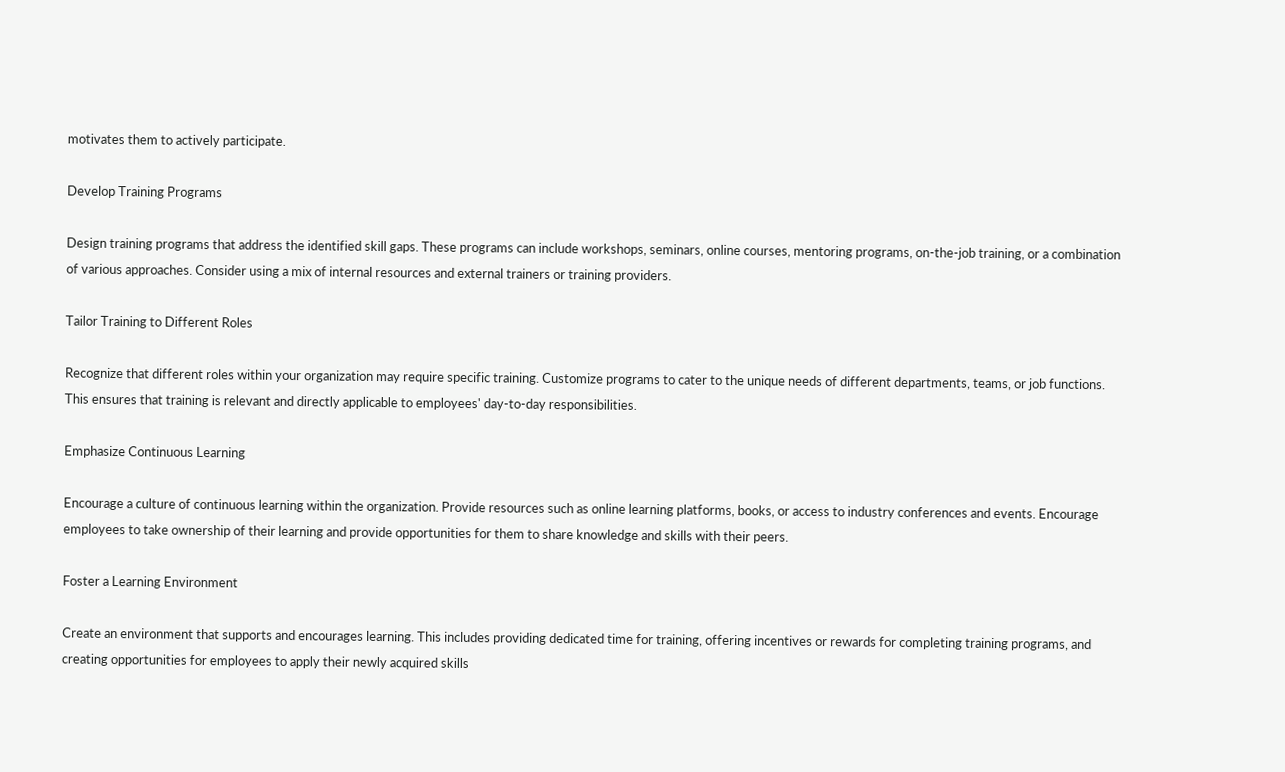motivates them to actively participate.

Develop Training Programs

Design training programs that address the identified skill gaps. These programs can include workshops, seminars, online courses, mentoring programs, on-the-job training, or a combination of various approaches. Consider using a mix of internal resources and external trainers or training providers.

Tailor Training to Different Roles

Recognize that different roles within your organization may require specific training. Customize programs to cater to the unique needs of different departments, teams, or job functions. This ensures that training is relevant and directly applicable to employees' day-to-day responsibilities.

Emphasize Continuous Learning

Encourage a culture of continuous learning within the organization. Provide resources such as online learning platforms, books, or access to industry conferences and events. Encourage employees to take ownership of their learning and provide opportunities for them to share knowledge and skills with their peers.

Foster a Learning Environment

Create an environment that supports and encourages learning. This includes providing dedicated time for training, offering incentives or rewards for completing training programs, and creating opportunities for employees to apply their newly acquired skills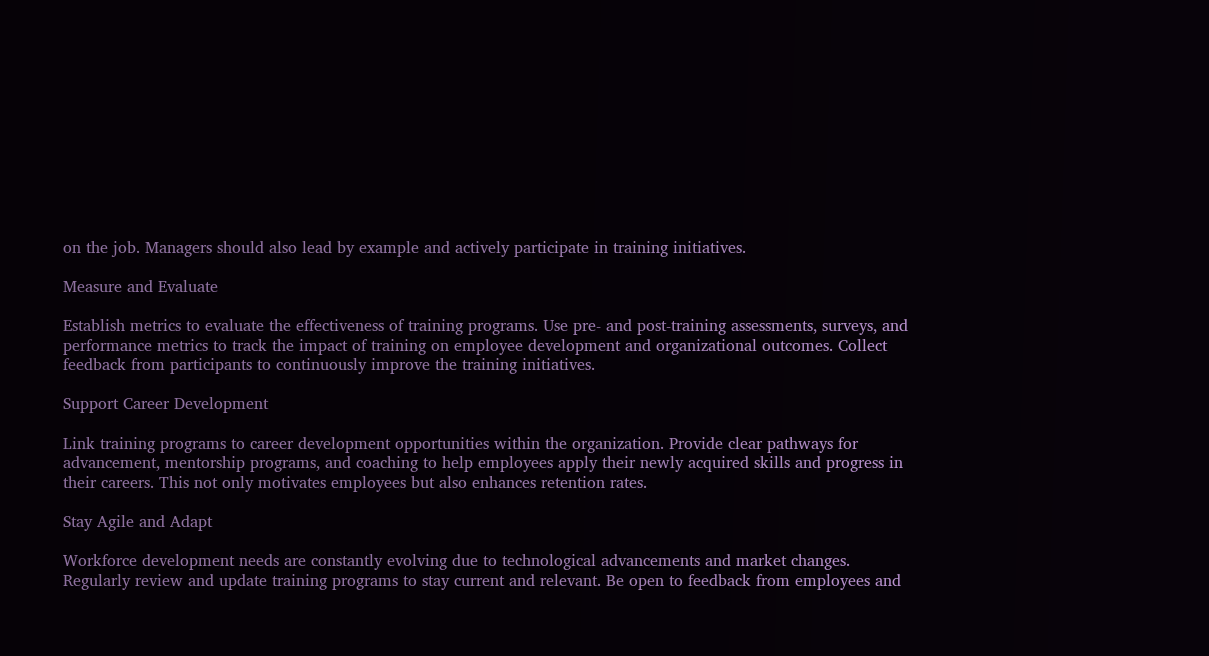on the job. Managers should also lead by example and actively participate in training initiatives.

Measure and Evaluate

Establish metrics to evaluate the effectiveness of training programs. Use pre- and post-training assessments, surveys, and performance metrics to track the impact of training on employee development and organizational outcomes. Collect feedback from participants to continuously improve the training initiatives.

Support Career Development

Link training programs to career development opportunities within the organization. Provide clear pathways for advancement, mentorship programs, and coaching to help employees apply their newly acquired skills and progress in their careers. This not only motivates employees but also enhances retention rates.

Stay Agile and Adapt

Workforce development needs are constantly evolving due to technological advancements and market changes. Regularly review and update training programs to stay current and relevant. Be open to feedback from employees and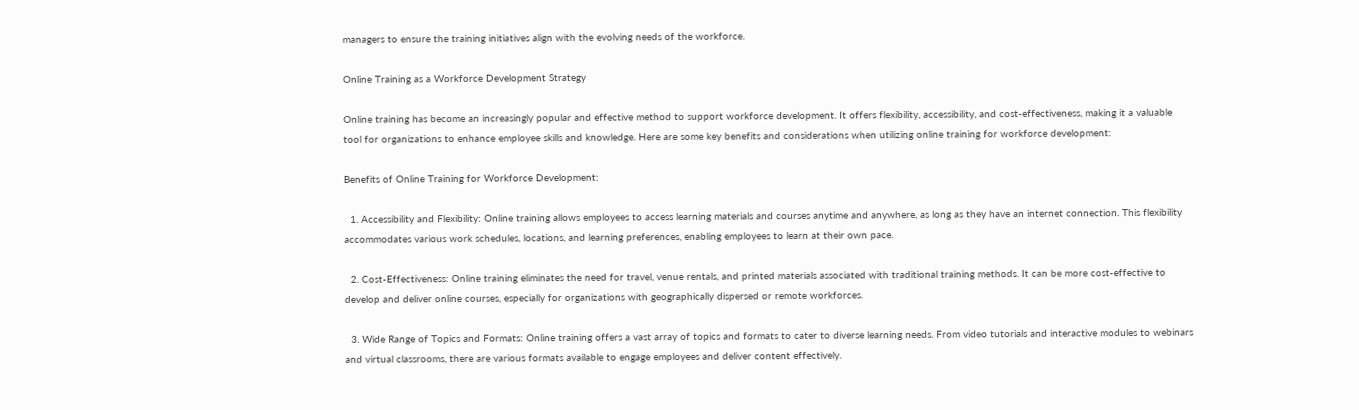managers to ensure the training initiatives align with the evolving needs of the workforce.

Online Training as a Workforce Development Strategy

Online training has become an increasingly popular and effective method to support workforce development. It offers flexibility, accessibility, and cost-effectiveness, making it a valuable tool for organizations to enhance employee skills and knowledge. Here are some key benefits and considerations when utilizing online training for workforce development:

Benefits of Online Training for Workforce Development:

  1. Accessibility and Flexibility: Online training allows employees to access learning materials and courses anytime and anywhere, as long as they have an internet connection. This flexibility accommodates various work schedules, locations, and learning preferences, enabling employees to learn at their own pace.

  2. Cost-Effectiveness: Online training eliminates the need for travel, venue rentals, and printed materials associated with traditional training methods. It can be more cost-effective to develop and deliver online courses, especially for organizations with geographically dispersed or remote workforces.

  3. Wide Range of Topics and Formats: Online training offers a vast array of topics and formats to cater to diverse learning needs. From video tutorials and interactive modules to webinars and virtual classrooms, there are various formats available to engage employees and deliver content effectively.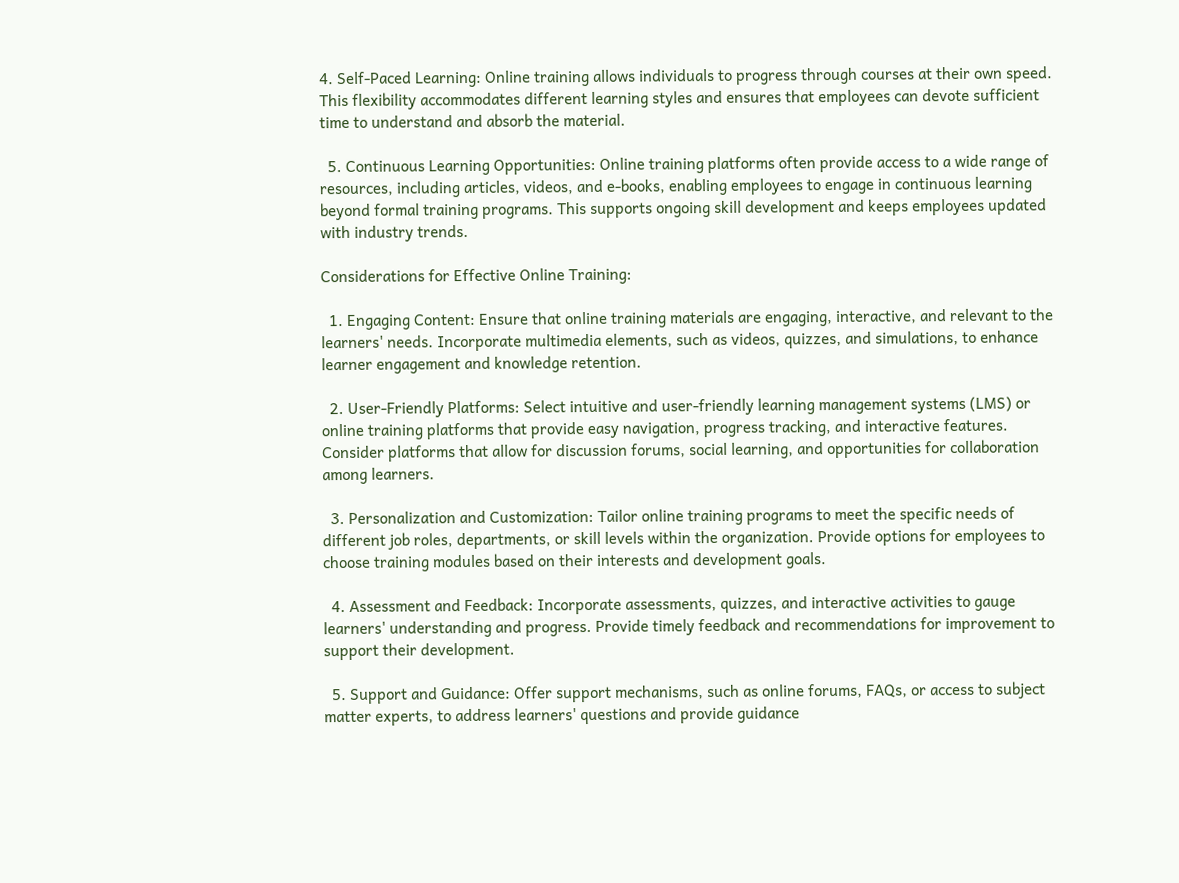4. Self-Paced Learning: Online training allows individuals to progress through courses at their own speed. This flexibility accommodates different learning styles and ensures that employees can devote sufficient time to understand and absorb the material.

  5. Continuous Learning Opportunities: Online training platforms often provide access to a wide range of resources, including articles, videos, and e-books, enabling employees to engage in continuous learning beyond formal training programs. This supports ongoing skill development and keeps employees updated with industry trends.

Considerations for Effective Online Training:

  1. Engaging Content: Ensure that online training materials are engaging, interactive, and relevant to the learners' needs. Incorporate multimedia elements, such as videos, quizzes, and simulations, to enhance learner engagement and knowledge retention.

  2. User-Friendly Platforms: Select intuitive and user-friendly learning management systems (LMS) or online training platforms that provide easy navigation, progress tracking, and interactive features. Consider platforms that allow for discussion forums, social learning, and opportunities for collaboration among learners.

  3. Personalization and Customization: Tailor online training programs to meet the specific needs of different job roles, departments, or skill levels within the organization. Provide options for employees to choose training modules based on their interests and development goals.

  4. Assessment and Feedback: Incorporate assessments, quizzes, and interactive activities to gauge learners' understanding and progress. Provide timely feedback and recommendations for improvement to support their development.

  5. Support and Guidance: Offer support mechanisms, such as online forums, FAQs, or access to subject matter experts, to address learners' questions and provide guidance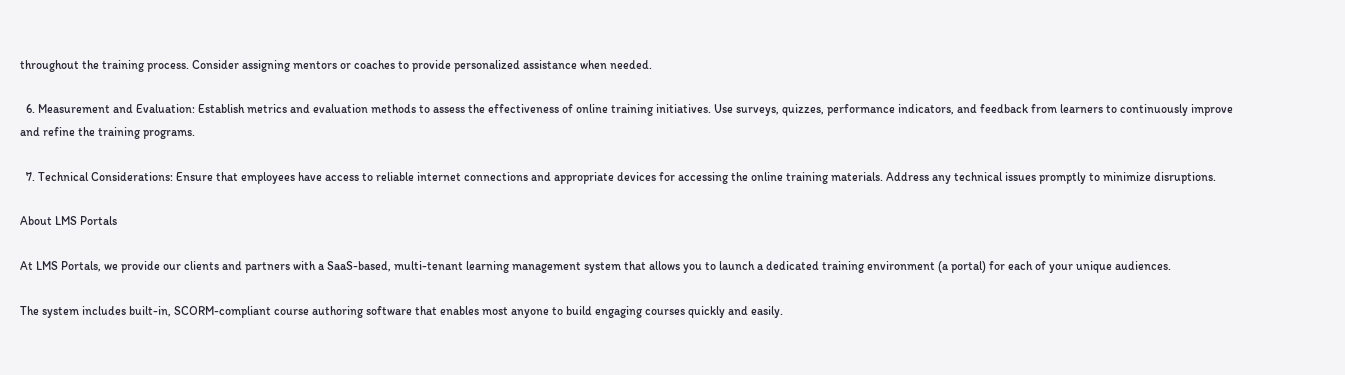throughout the training process. Consider assigning mentors or coaches to provide personalized assistance when needed.

  6. Measurement and Evaluation: Establish metrics and evaluation methods to assess the effectiveness of online training initiatives. Use surveys, quizzes, performance indicators, and feedback from learners to continuously improve and refine the training programs.

  7. Technical Considerations: Ensure that employees have access to reliable internet connections and appropriate devices for accessing the online training materials. Address any technical issues promptly to minimize disruptions.

About LMS Portals

At LMS Portals, we provide our clients and partners with a SaaS-based, multi-tenant learning management system that allows you to launch a dedicated training environment (a portal) for each of your unique audiences.

The system includes built-in, SCORM-compliant course authoring software that enables most anyone to build engaging courses quickly and easily.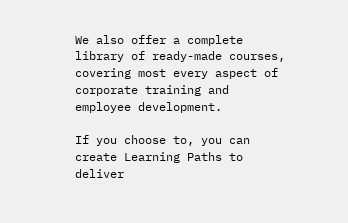We also offer a complete library of ready-made courses, covering most every aspect of corporate training and employee development.

If you choose to, you can create Learning Paths to deliver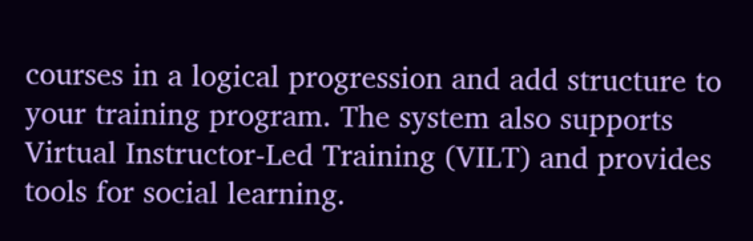courses in a logical progression and add structure to your training program. The system also supports Virtual Instructor-Led Training (VILT) and provides tools for social learning.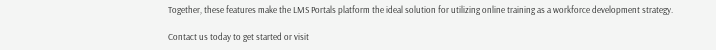Together, these features make the LMS Portals platform the ideal solution for utilizing online training as a workforce development strategy.

Contact us today to get started or visit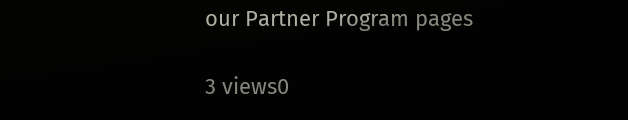our Partner Program pages

3 views0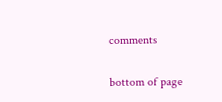comments


bottom of page